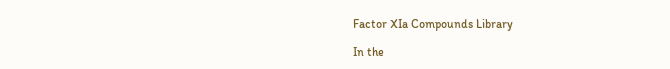Factor XIa Compounds Library

In the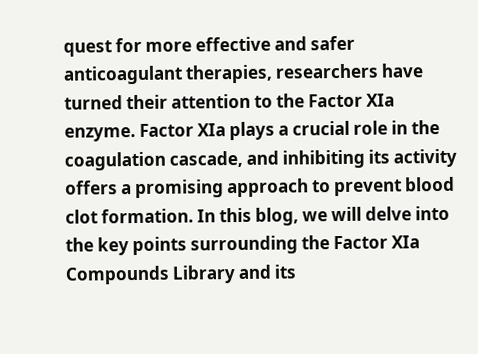quest for more effective and safer anticoagulant therapies, researchers have turned their attention to the Factor XIa enzyme. Factor XIa plays a crucial role in the coagulation cascade, and inhibiting its activity offers a promising approach to prevent blood clot formation. In this blog, we will delve into the key points surrounding the Factor XIa Compounds Library and its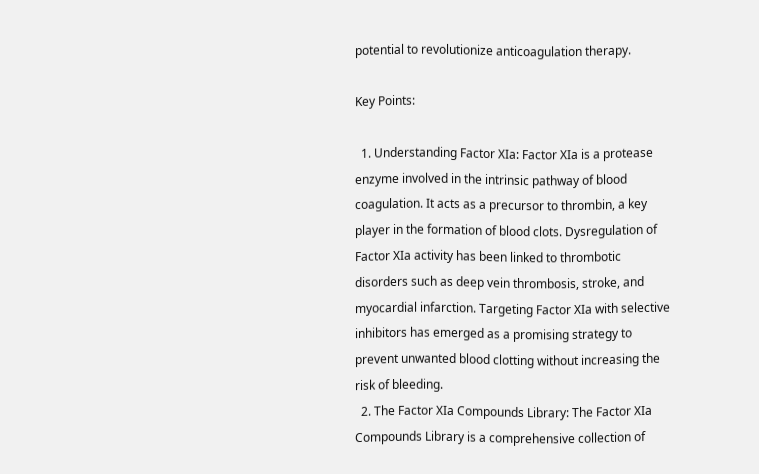potential to revolutionize anticoagulation therapy.

Key Points:

  1. Understanding Factor XIa: Factor XIa is a protease enzyme involved in the intrinsic pathway of blood coagulation. It acts as a precursor to thrombin, a key player in the formation of blood clots. Dysregulation of Factor XIa activity has been linked to thrombotic disorders such as deep vein thrombosis, stroke, and myocardial infarction. Targeting Factor XIa with selective inhibitors has emerged as a promising strategy to prevent unwanted blood clotting without increasing the risk of bleeding.
  2. The Factor XIa Compounds Library: The Factor XIa Compounds Library is a comprehensive collection of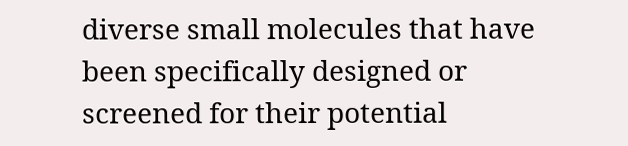diverse small molecules that have been specifically designed or screened for their potential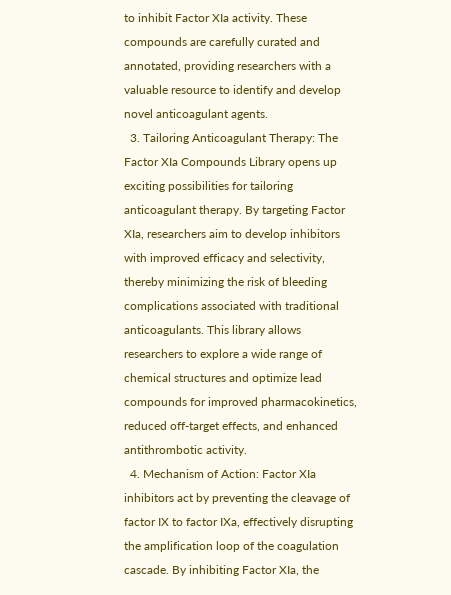to inhibit Factor XIa activity. These compounds are carefully curated and annotated, providing researchers with a valuable resource to identify and develop novel anticoagulant agents.
  3. Tailoring Anticoagulant Therapy: The Factor XIa Compounds Library opens up exciting possibilities for tailoring anticoagulant therapy. By targeting Factor XIa, researchers aim to develop inhibitors with improved efficacy and selectivity, thereby minimizing the risk of bleeding complications associated with traditional anticoagulants. This library allows researchers to explore a wide range of chemical structures and optimize lead compounds for improved pharmacokinetics, reduced off-target effects, and enhanced antithrombotic activity.
  4. Mechanism of Action: Factor XIa inhibitors act by preventing the cleavage of factor IX to factor IXa, effectively disrupting the amplification loop of the coagulation cascade. By inhibiting Factor XIa, the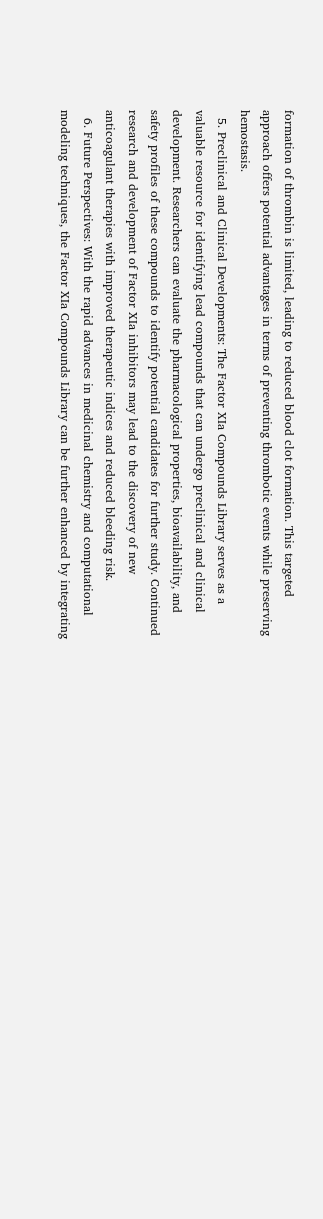formation of thrombin is limited, leading to reduced blood clot formation. This targeted approach offers potential advantages in terms of preventing thrombotic events while preserving hemostasis.
  5. Preclinical and Clinical Developments: The Factor XIa Compounds Library serves as a valuable resource for identifying lead compounds that can undergo preclinical and clinical development. Researchers can evaluate the pharmacological properties, bioavailability, and safety profiles of these compounds to identify potential candidates for further study. Continued research and development of Factor XIa inhibitors may lead to the discovery of new anticoagulant therapies with improved therapeutic indices and reduced bleeding risk.
  6. Future Perspectives: With the rapid advances in medicinal chemistry and computational modeling techniques, the Factor XIa Compounds Library can be further enhanced by integrating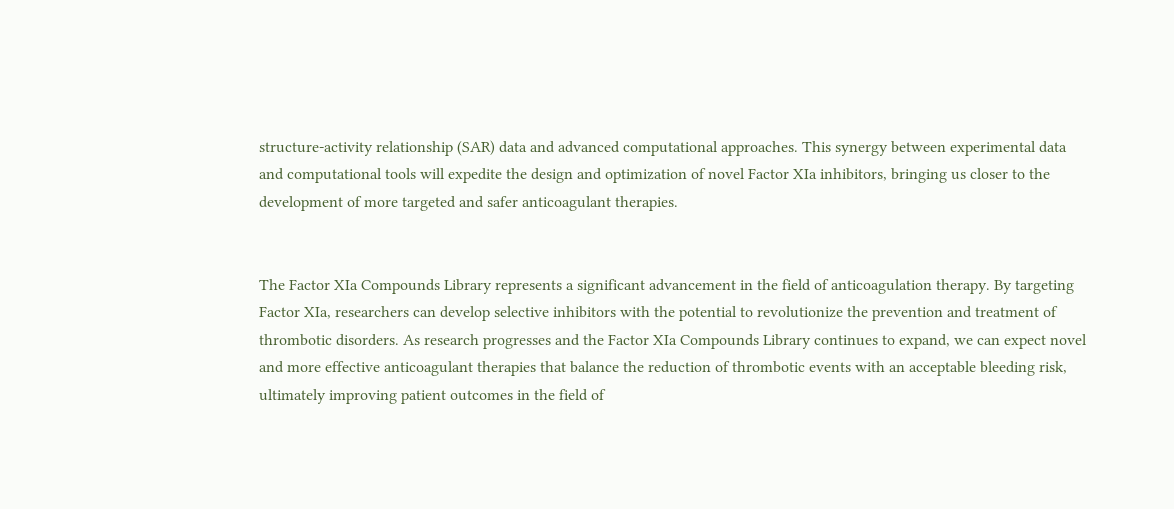structure-activity relationship (SAR) data and advanced computational approaches. This synergy between experimental data and computational tools will expedite the design and optimization of novel Factor XIa inhibitors, bringing us closer to the development of more targeted and safer anticoagulant therapies.


The Factor XIa Compounds Library represents a significant advancement in the field of anticoagulation therapy. By targeting Factor XIa, researchers can develop selective inhibitors with the potential to revolutionize the prevention and treatment of thrombotic disorders. As research progresses and the Factor XIa Compounds Library continues to expand, we can expect novel and more effective anticoagulant therapies that balance the reduction of thrombotic events with an acceptable bleeding risk, ultimately improving patient outcomes in the field of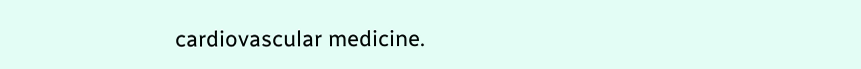cardiovascular medicine.